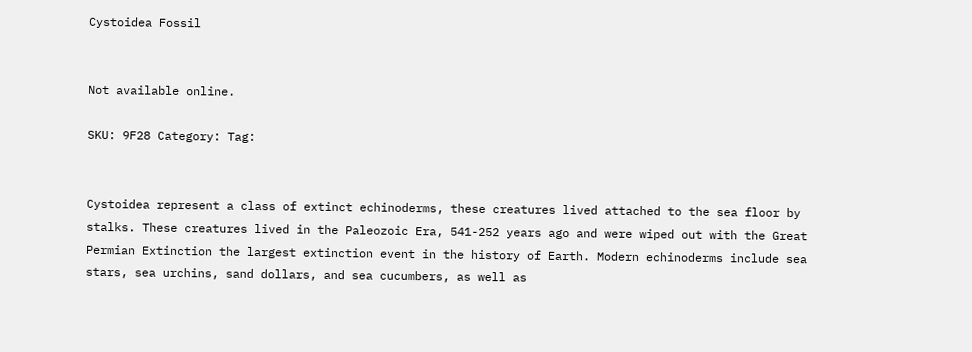Cystoidea Fossil


Not available online.

SKU: 9F28 Category: Tag:


Cystoidea represent a class of extinct echinoderms, these creatures lived attached to the sea floor by stalks. These creatures lived in the Paleozoic Era, 541-252 years ago and were wiped out with the Great Permian Extinction the largest extinction event in the history of Earth. Modern echinoderms include sea stars, sea urchins, sand dollars, and sea cucumbers, as well as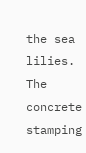the sea lilies. The concrete stamping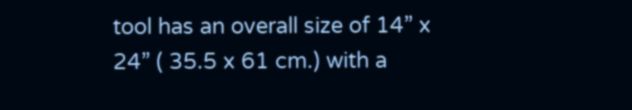tool has an overall size of 14” x 24” ( 35.5 x 61 cm.) with a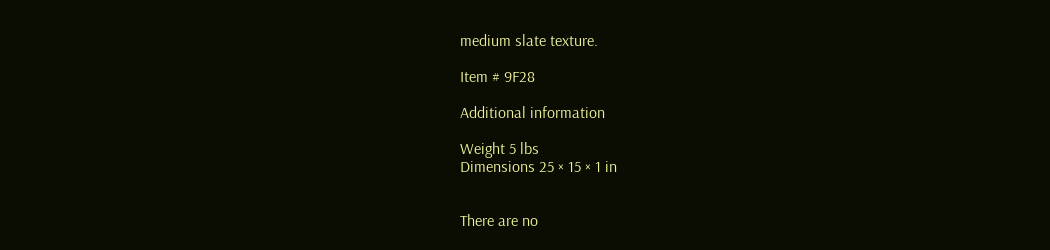medium slate texture.

Item # 9F28

Additional information

Weight 5 lbs
Dimensions 25 × 15 × 1 in


There are no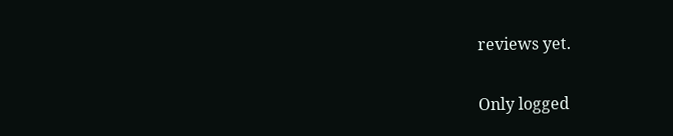reviews yet.

Only logged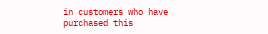in customers who have purchased this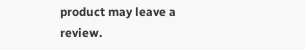product may leave a review.